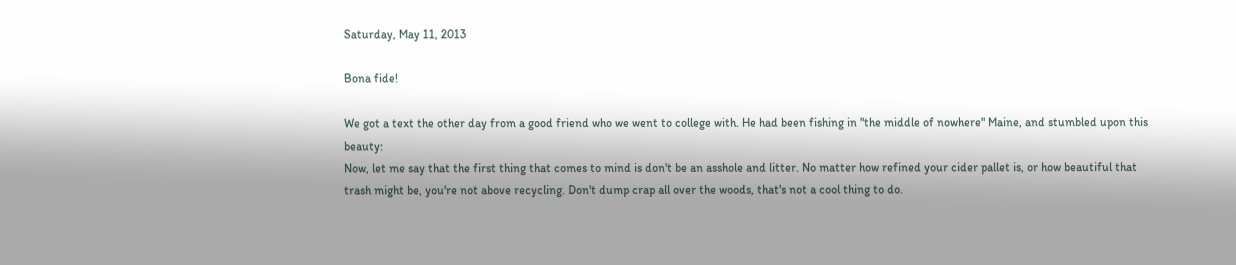Saturday, May 11, 2013

Bona fide!

We got a text the other day from a good friend who we went to college with. He had been fishing in "the middle of nowhere" Maine, and stumbled upon this beauty:
Now, let me say that the first thing that comes to mind is don't be an asshole and litter. No matter how refined your cider pallet is, or how beautiful that trash might be, you're not above recycling. Don't dump crap all over the woods, that's not a cool thing to do.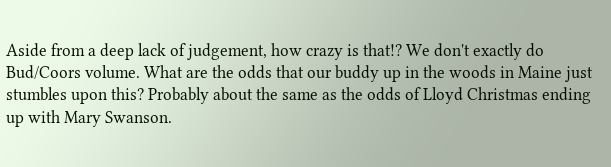Aside from a deep lack of judgement, how crazy is that!? We don't exactly do Bud/Coors volume. What are the odds that our buddy up in the woods in Maine just stumbles upon this? Probably about the same as the odds of Lloyd Christmas ending up with Mary Swanson.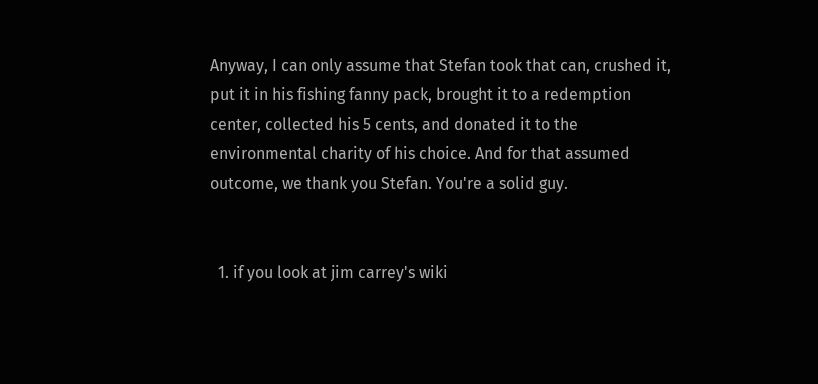Anyway, I can only assume that Stefan took that can, crushed it, put it in his fishing fanny pack, brought it to a redemption center, collected his 5 cents, and donated it to the environmental charity of his choice. And for that assumed outcome, we thank you Stefan. You're a solid guy.


  1. if you look at jim carrey's wiki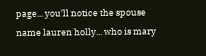page... you'll notice the spouse name lauren holly... who is mary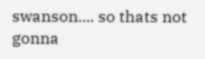swanson.... so thats not gonna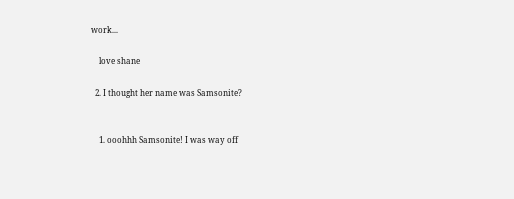work...

    love shane

  2. I thought her name was Samsonite?


    1. ooohhh Samsonite! I was way off